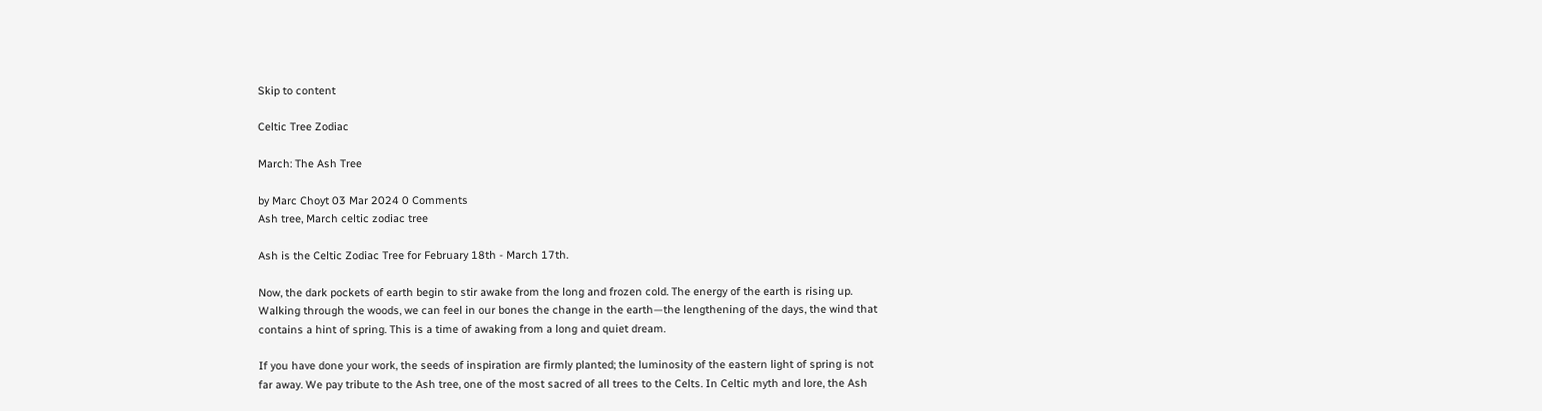Skip to content

Celtic Tree Zodiac

March: The Ash Tree

by Marc Choyt 03 Mar 2024 0 Comments
Ash tree, March celtic zodiac tree

Ash is the Celtic Zodiac Tree for February 18th - March 17th.

Now, the dark pockets of earth begin to stir awake from the long and frozen cold. The energy of the earth is rising up. Walking through the woods, we can feel in our bones the change in the earth—the lengthening of the days, the wind that contains a hint of spring. This is a time of awaking from a long and quiet dream.

If you have done your work, the seeds of inspiration are firmly planted; the luminosity of the eastern light of spring is not far away. We pay tribute to the Ash tree, one of the most sacred of all trees to the Celts. In Celtic myth and lore, the Ash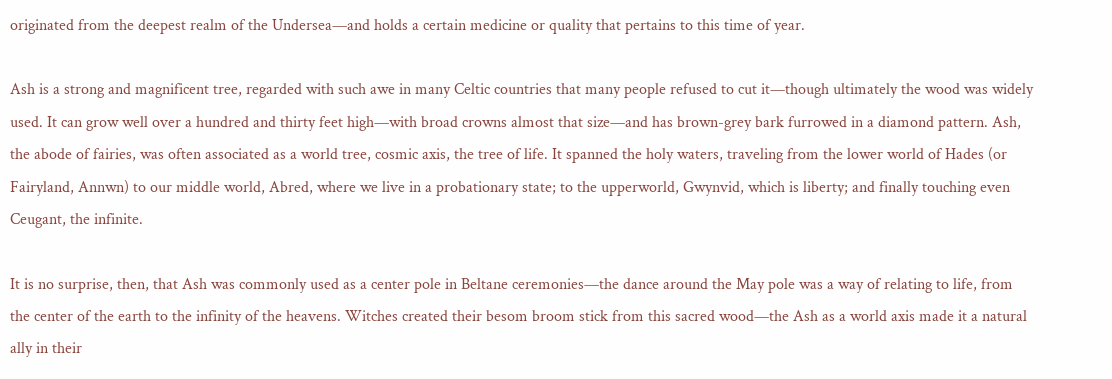originated from the deepest realm of the Undersea—and holds a certain medicine or quality that pertains to this time of year.

Ash is a strong and magnificent tree, regarded with such awe in many Celtic countries that many people refused to cut it—though ultimately the wood was widely used. It can grow well over a hundred and thirty feet high—with broad crowns almost that size—and has brown-grey bark furrowed in a diamond pattern. Ash, the abode of fairies, was often associated as a world tree, cosmic axis, the tree of life. It spanned the holy waters, traveling from the lower world of Hades (or Fairyland, Annwn) to our middle world, Abred, where we live in a probationary state; to the upperworld, Gwynvid, which is liberty; and finally touching even Ceugant, the infinite.

It is no surprise, then, that Ash was commonly used as a center pole in Beltane ceremonies—the dance around the May pole was a way of relating to life, from the center of the earth to the infinity of the heavens. Witches created their besom broom stick from this sacred wood—the Ash as a world axis made it a natural ally in their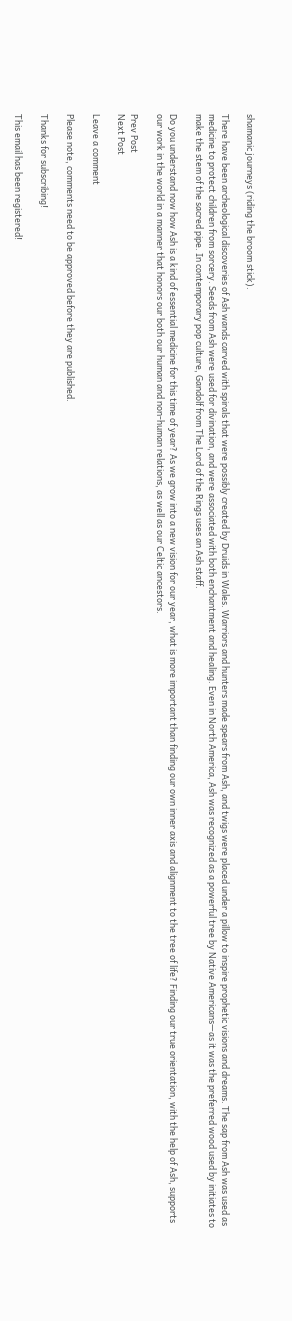shamanic journeys (riding the broom stick).

There have been archeological discoveries of Ash wands carved with spirals that were possibly created by Druids in Wales. Warriors and hunters made spears from Ash, and twigs were placed under a pillow to inspire prophetic visions and dreams. The sap from Ash was used as medicine to protect children from sorcery. Seeds from Ash were used for divination, and were associated with both enchantment and healing. Even in North America, Ash was recognized as a powerful tree by Native Americans—as it was the preferred wood used by initiates to make the stem of the sacred pipe. In contemporary pop culture, Gandolf from The Lord of the Rings uses an Ash staff.

Do you understand now how Ash is a kind of essential medicine for this time of year? As we grow into a new vision for our year, what is more important than finding our own inner axis and alignment to the tree of life? Finding our true orientation, with the help of Ash, supports our work in the world in a manner that honors our both our human and non-human relations, as well as our Celtic ancestors.

Prev Post
Next Post

Leave a comment

Please note, comments need to be approved before they are published.

Thanks for subscribing!

This email has been registered!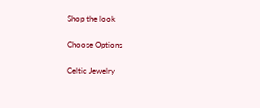Shop the look

Choose Options

Celtic Jewelry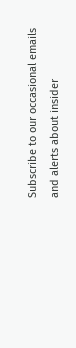Subscribe to our occasional emails and alerts about insider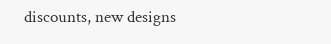discounts, new designs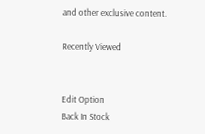and other exclusive content.

Recently Viewed


Edit Option
Back In Stock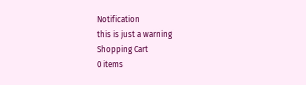Notification
this is just a warning
Shopping Cart
0 items